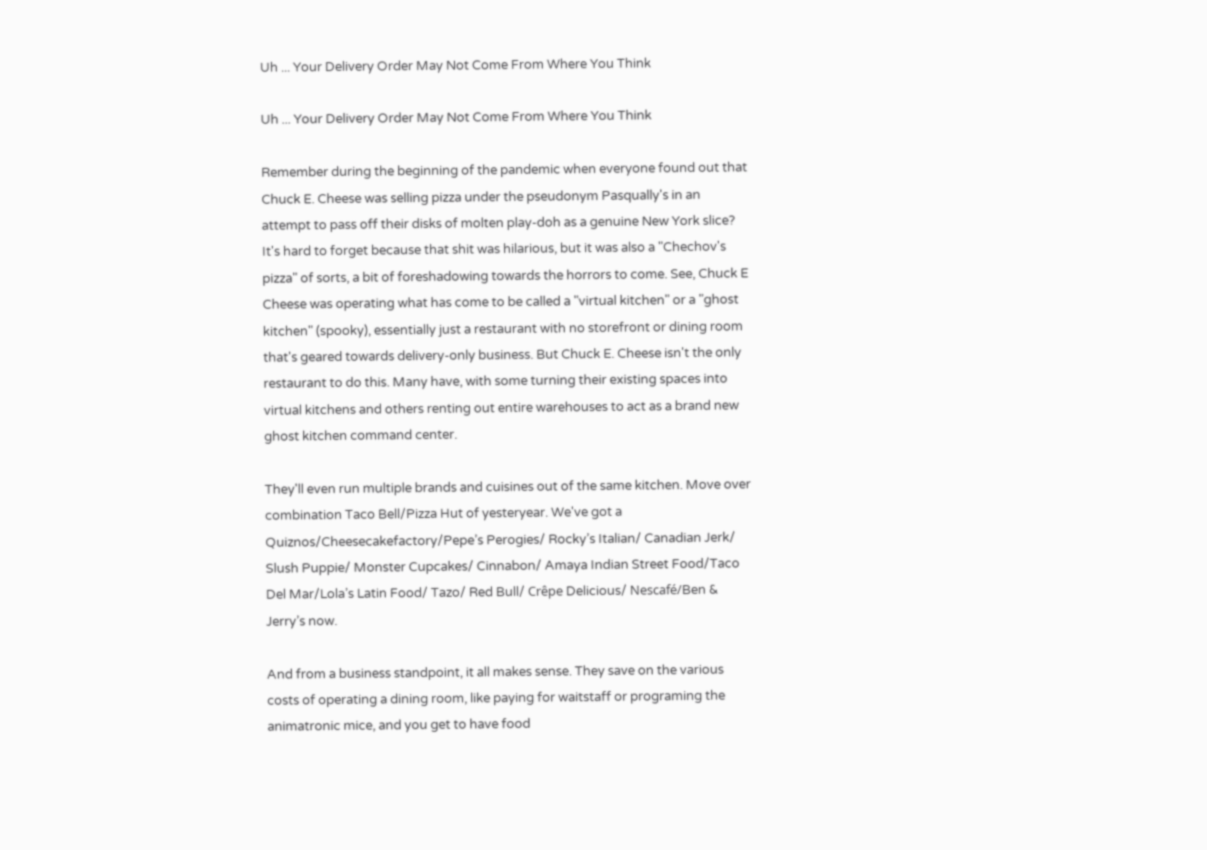Uh ... Your Delivery Order May Not Come From Where You Think

Uh ... Your Delivery Order May Not Come From Where You Think

Remember during the beginning of the pandemic when everyone found out that Chuck E. Cheese was selling pizza under the pseudonym Pasqually's in an attempt to pass off their disks of molten play-doh as a genuine New York slice? It's hard to forget because that shit was hilarious, but it was also a "Chechov's pizza" of sorts, a bit of foreshadowing towards the horrors to come. See, Chuck E Cheese was operating what has come to be called a "virtual kitchen" or a "ghost kitchen" (spooky), essentially just a restaurant with no storefront or dining room that's geared towards delivery-only business. But Chuck E. Cheese isn't the only restaurant to do this. Many have, with some turning their existing spaces into virtual kitchens and others renting out entire warehouses to act as a brand new ghost kitchen command center.

They'll even run multiple brands and cuisines out of the same kitchen. Move over combination Taco Bell/Pizza Hut of yesteryear. We've got a Quiznos/Cheesecakefactory/Pepe’s Perogies/ Rocky’s Italian/ Canadian Jerk/ Slush Puppie/ Monster Cupcakes/ Cinnabon/ Amaya Indian Street Food/Taco Del Mar/Lola’s Latin Food/ Tazo/ Red Bull/ Crêpe Delicious/ Nescafé/Ben & Jerry’s now.

And from a business standpoint, it all makes sense. They save on the various costs of operating a dining room, like paying for waitstaff or programing the animatronic mice, and you get to have food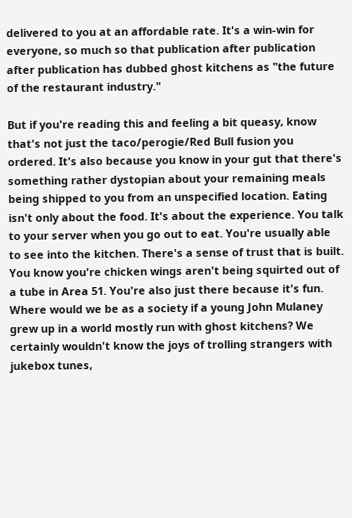delivered to you at an affordable rate. It's a win-win for everyone, so much so that publication after publication after publication has dubbed ghost kitchens as "the future of the restaurant industry."

But if you're reading this and feeling a bit queasy, know that's not just the taco/perogie/Red Bull fusion you ordered. It's also because you know in your gut that there's something rather dystopian about your remaining meals being shipped to you from an unspecified location. Eating isn't only about the food. It's about the experience. You talk to your server when you go out to eat. You're usually able to see into the kitchen. There's a sense of trust that is built. You know you're chicken wings aren't being squirted out of a tube in Area 51. You're also just there because it's fun. Where would we be as a society if a young John Mulaney grew up in a world mostly run with ghost kitchens? We certainly wouldn't know the joys of trolling strangers with jukebox tunes,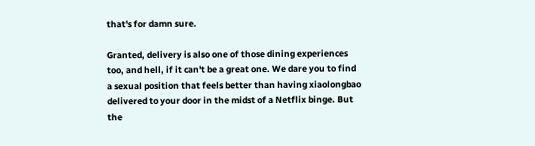that's for damn sure.

Granted, delivery is also one of those dining experiences too, and hell, if it can't be a great one. We dare you to find a sexual position that feels better than having xiaolongbao delivered to your door in the midst of a Netflix binge. But the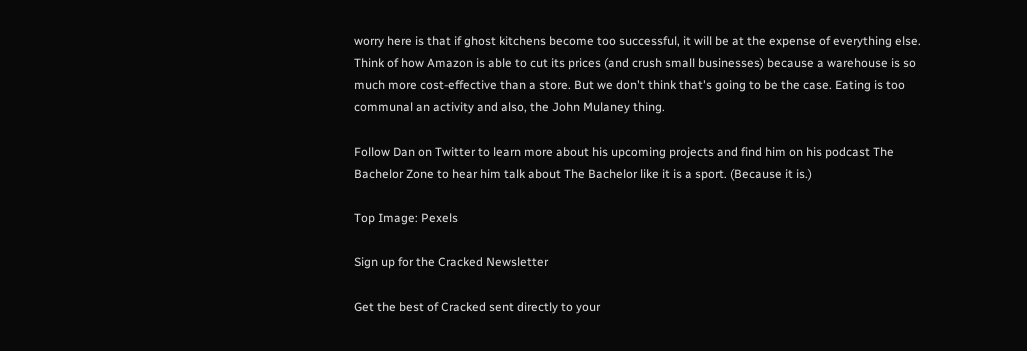worry here is that if ghost kitchens become too successful, it will be at the expense of everything else. Think of how Amazon is able to cut its prices (and crush small businesses) because a warehouse is so much more cost-effective than a store. But we don't think that's going to be the case. Eating is too communal an activity and also, the John Mulaney thing.

Follow Dan on Twitter to learn more about his upcoming projects and find him on his podcast The Bachelor Zone to hear him talk about The Bachelor like it is a sport. (Because it is.)

Top Image: Pexels

Sign up for the Cracked Newsletter

Get the best of Cracked sent directly to your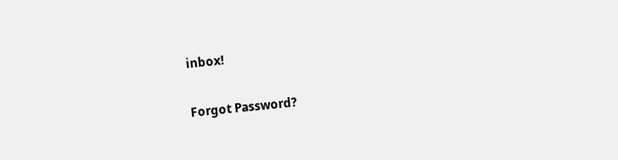inbox!

Forgot Password?